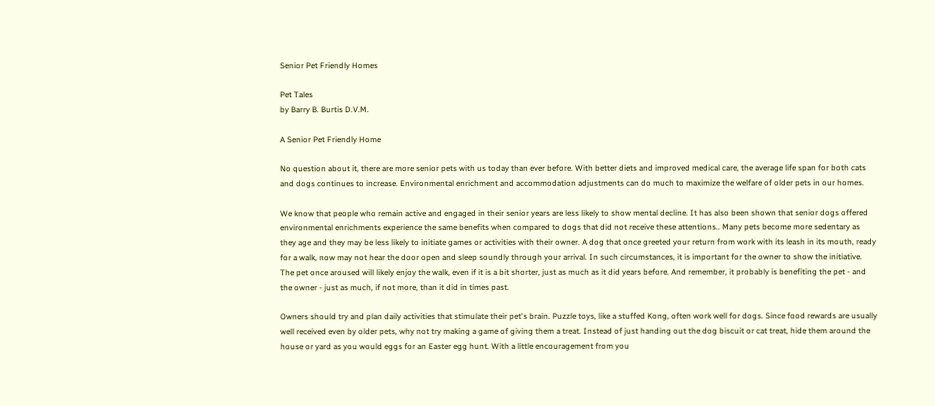Senior Pet Friendly Homes

Pet Tales
by Barry B. Burtis D.V.M.

A Senior Pet Friendly Home

No question about it, there are more senior pets with us today than ever before. With better diets and improved medical care, the average life span for both cats and dogs continues to increase. Environmental enrichment and accommodation adjustments can do much to maximize the welfare of older pets in our homes.

We know that people who remain active and engaged in their senior years are less likely to show mental decline. It has also been shown that senior dogs offered environmental enrichments experience the same benefits when compared to dogs that did not receive these attentions.. Many pets become more sedentary as they age and they may be less likely to initiate games or activities with their owner. A dog that once greeted your return from work with its leash in its mouth, ready for a walk, now may not hear the door open and sleep soundly through your arrival. In such circumstances, it is important for the owner to show the initiative. The pet once aroused will likely enjoy the walk, even if it is a bit shorter, just as much as it did years before. And remember, it probably is benefiting the pet - and the owner - just as much, if not more, than it did in times past.

Owners should try and plan daily activities that stimulate their pet's brain. Puzzle toys, like a stuffed Kong, often work well for dogs. Since food rewards are usually well received even by older pets, why not try making a game of giving them a treat. Instead of just handing out the dog biscuit or cat treat, hide them around the house or yard as you would eggs for an Easter egg hunt. With a little encouragement from you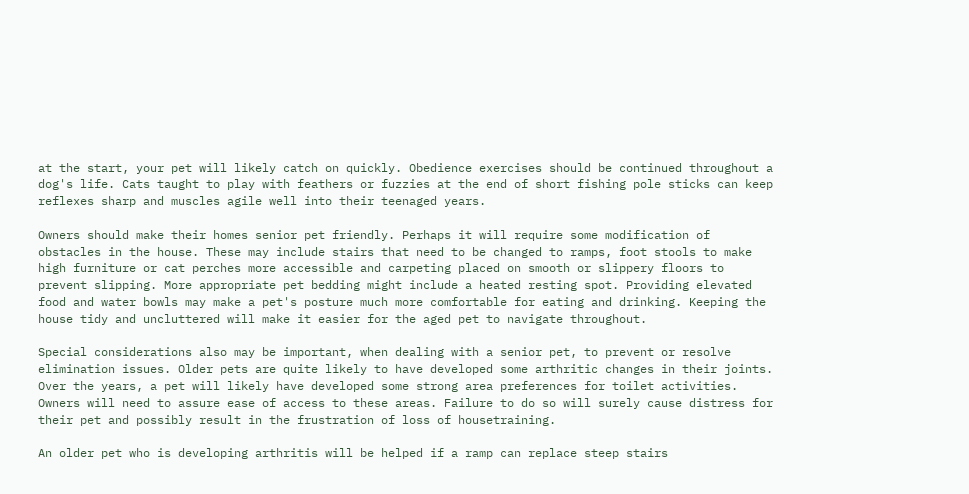at the start, your pet will likely catch on quickly. Obedience exercises should be continued throughout a dog's life. Cats taught to play with feathers or fuzzies at the end of short fishing pole sticks can keep reflexes sharp and muscles agile well into their teenaged years.

Owners should make their homes senior pet friendly. Perhaps it will require some modification of obstacles in the house. These may include stairs that need to be changed to ramps, foot stools to make high furniture or cat perches more accessible and carpeting placed on smooth or slippery floors to prevent slipping. More appropriate pet bedding might include a heated resting spot. Providing elevated food and water bowls may make a pet's posture much more comfortable for eating and drinking. Keeping the house tidy and uncluttered will make it easier for the aged pet to navigate throughout.

Special considerations also may be important, when dealing with a senior pet, to prevent or resolve elimination issues. Older pets are quite likely to have developed some arthritic changes in their joints. Over the years, a pet will likely have developed some strong area preferences for toilet activities. Owners will need to assure ease of access to these areas. Failure to do so will surely cause distress for their pet and possibly result in the frustration of loss of housetraining.

An older pet who is developing arthritis will be helped if a ramp can replace steep stairs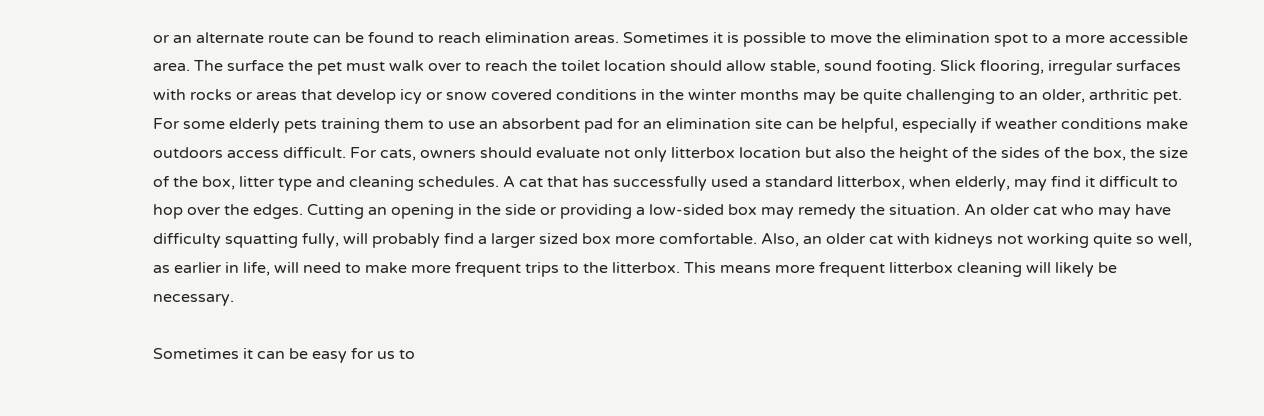or an alternate route can be found to reach elimination areas. Sometimes it is possible to move the elimination spot to a more accessible area. The surface the pet must walk over to reach the toilet location should allow stable, sound footing. Slick flooring, irregular surfaces with rocks or areas that develop icy or snow covered conditions in the winter months may be quite challenging to an older, arthritic pet. For some elderly pets training them to use an absorbent pad for an elimination site can be helpful, especially if weather conditions make outdoors access difficult. For cats, owners should evaluate not only litterbox location but also the height of the sides of the box, the size of the box, litter type and cleaning schedules. A cat that has successfully used a standard litterbox, when elderly, may find it difficult to hop over the edges. Cutting an opening in the side or providing a low-sided box may remedy the situation. An older cat who may have difficulty squatting fully, will probably find a larger sized box more comfortable. Also, an older cat with kidneys not working quite so well, as earlier in life, will need to make more frequent trips to the litterbox. This means more frequent litterbox cleaning will likely be necessary.

Sometimes it can be easy for us to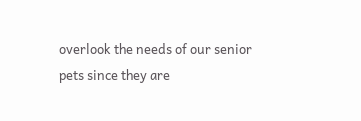overlook the needs of our senior pets since they are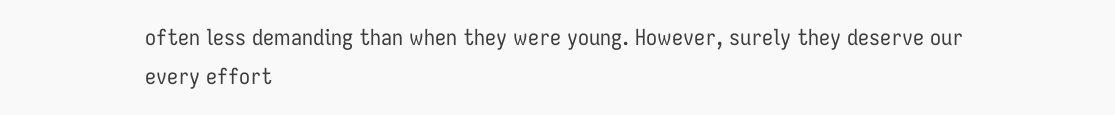often less demanding than when they were young. However, surely they deserve our every effort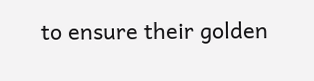to ensure their golden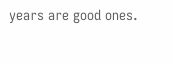years are good ones.